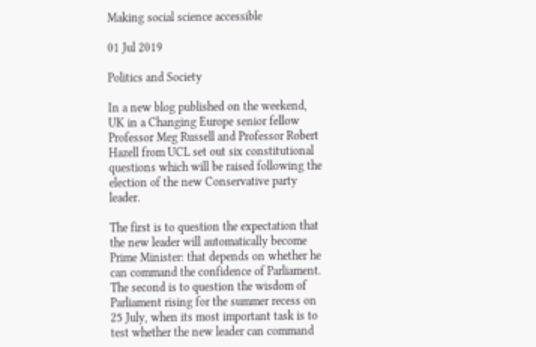Making social science accessible

01 Jul 2019

Politics and Society

In a new blog published on the weekend, UK in a Changing Europe senior fellow Professor Meg Russell and Professor Robert Hazell from UCL set out six constitutional questions which will be raised following the election of the new Conservative party leader.

The first is to question the expectation that the new leader will automatically become Prime Minister: that depends on whether he can command the confidence of Parliament. The second is to question the wisdom of Parliament rising for the summer recess on 25 July, when its most important task is to test whether the new leader can command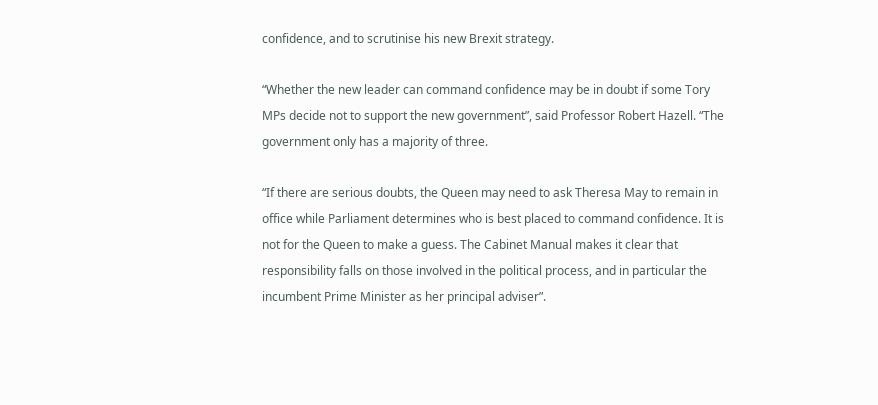confidence, and to scrutinise his new Brexit strategy.

“Whether the new leader can command confidence may be in doubt if some Tory MPs decide not to support the new government”, said Professor Robert Hazell. “The government only has a majority of three.

“If there are serious doubts, the Queen may need to ask Theresa May to remain in office while Parliament determines who is best placed to command confidence. It is not for the Queen to make a guess. The Cabinet Manual makes it clear that responsibility falls on those involved in the political process, and in particular the incumbent Prime Minister as her principal adviser”.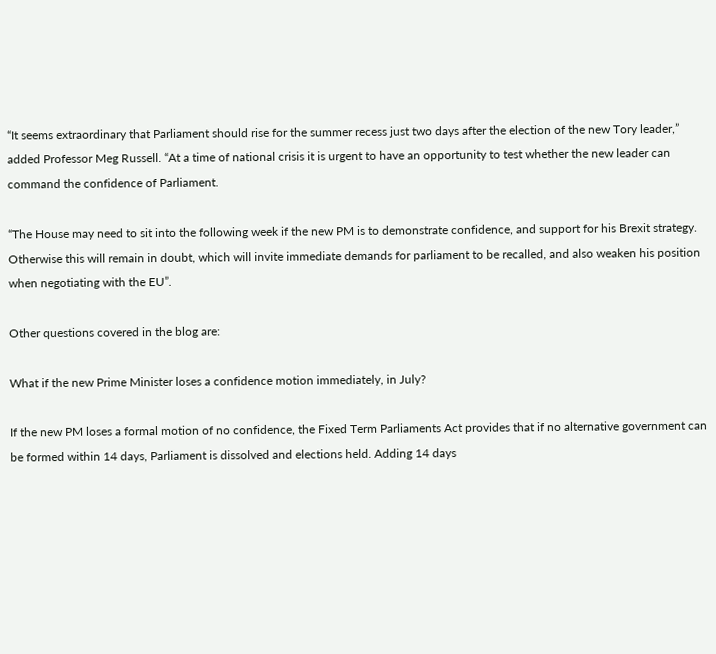“It seems extraordinary that Parliament should rise for the summer recess just two days after the election of the new Tory leader,” added Professor Meg Russell. “At a time of national crisis it is urgent to have an opportunity to test whether the new leader can command the confidence of Parliament.

“The House may need to sit into the following week if the new PM is to demonstrate confidence, and support for his Brexit strategy. Otherwise this will remain in doubt, which will invite immediate demands for parliament to be recalled, and also weaken his position when negotiating with the EU”.

Other questions covered in the blog are:

What if the new Prime Minister loses a confidence motion immediately, in July?

If the new PM loses a formal motion of no confidence, the Fixed Term Parliaments Act provides that if no alternative government can be formed within 14 days, Parliament is dissolved and elections held. Adding 14 days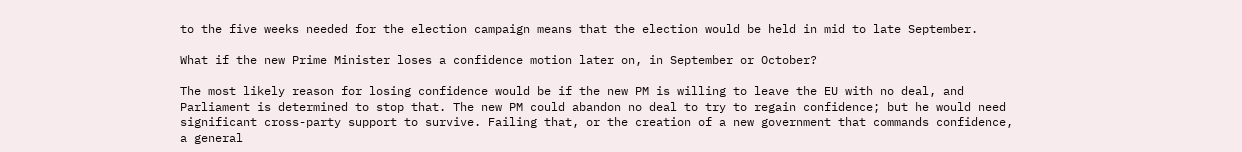to the five weeks needed for the election campaign means that the election would be held in mid to late September.

What if the new Prime Minister loses a confidence motion later on, in September or October?

The most likely reason for losing confidence would be if the new PM is willing to leave the EU with no deal, and Parliament is determined to stop that. The new PM could abandon no deal to try to regain confidence; but he would need significant cross-party support to survive. Failing that, or the creation of a new government that commands confidence, a general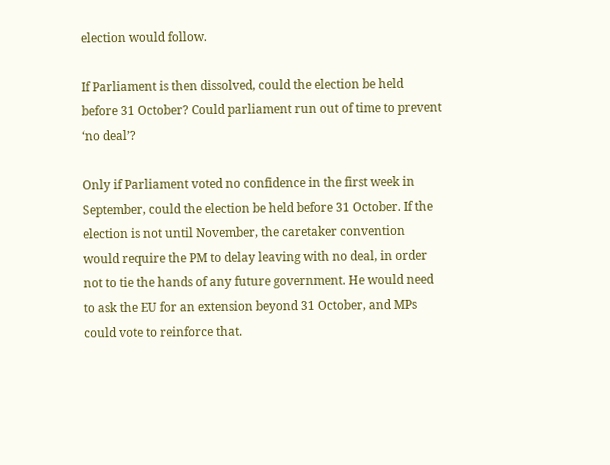election would follow.

If Parliament is then dissolved, could the election be held before 31 October? Could parliament run out of time to prevent ‘no deal’?

Only if Parliament voted no confidence in the first week in September, could the election be held before 31 October. If the election is not until November, the caretaker convention would require the PM to delay leaving with no deal, in order not to tie the hands of any future government. He would need to ask the EU for an extension beyond 31 October, and MPs could vote to reinforce that.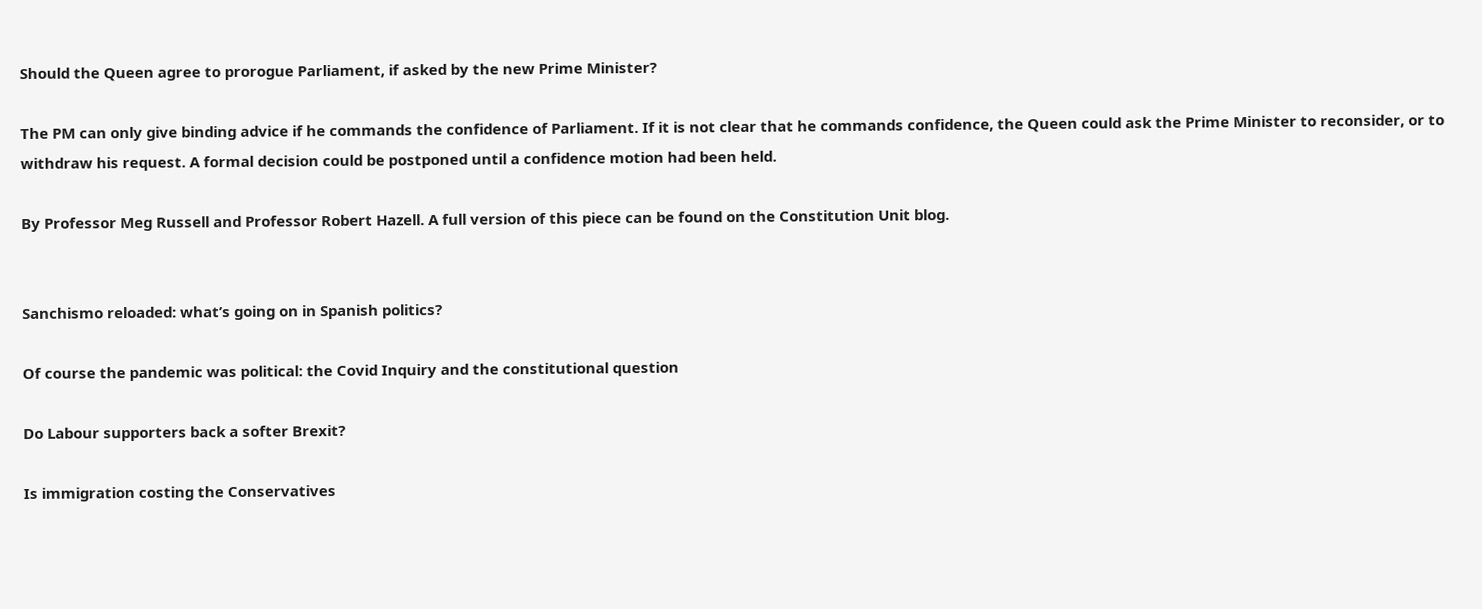Should the Queen agree to prorogue Parliament, if asked by the new Prime Minister?

The PM can only give binding advice if he commands the confidence of Parliament. If it is not clear that he commands confidence, the Queen could ask the Prime Minister to reconsider, or to withdraw his request. A formal decision could be postponed until a confidence motion had been held.

By Professor Meg Russell and Professor Robert Hazell. A full version of this piece can be found on the Constitution Unit blog.


Sanchismo reloaded: what’s going on in Spanish politics?

Of course the pandemic was political: the Covid Inquiry and the constitutional question

Do Labour supporters back a softer Brexit?

Is immigration costing the Conservatives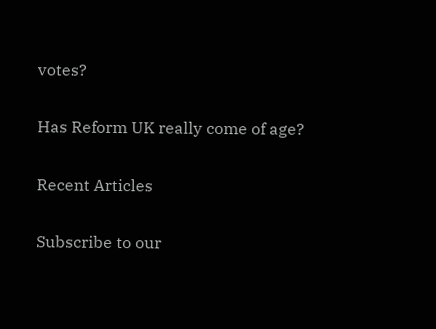votes?

Has Reform UK really come of age?

Recent Articles

Subscribe to our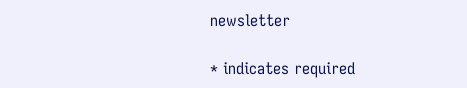newsletter

* indicates required